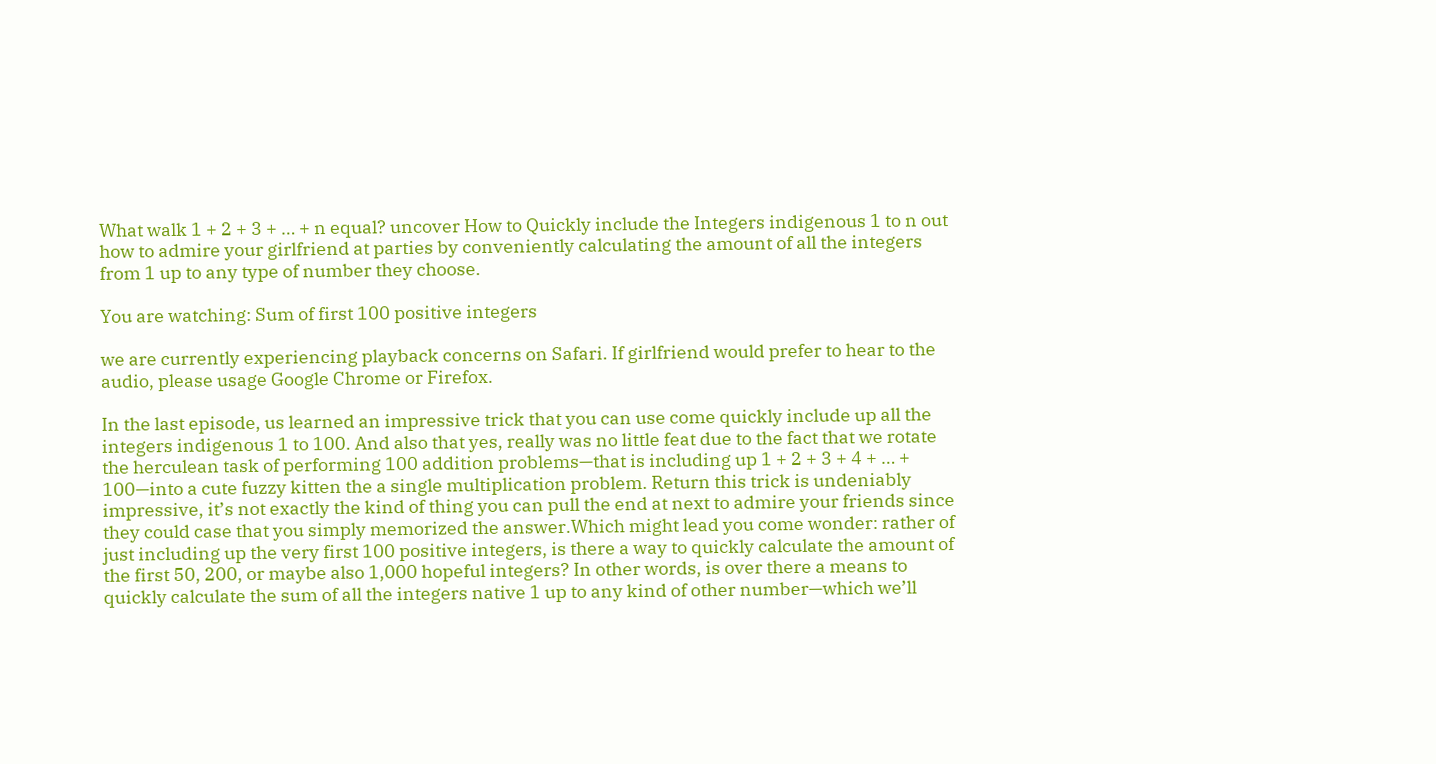What walk 1 + 2 + 3 + … + n equal? uncover How to Quickly include the Integers indigenous 1 to n out how to admire your girlfriend at parties by conveniently calculating the amount of all the integers from 1 up to any type of number they choose.

You are watching: Sum of first 100 positive integers

we are currently experiencing playback concerns on Safari. If girlfriend would prefer to hear to the audio, please usage Google Chrome or Firefox.

In the last episode, us learned an impressive trick that you can use come quickly include up all the integers indigenous 1 to 100. And also that yes, really was no little feat due to the fact that we rotate the herculean task of performing 100 addition problems—that is including up 1 + 2 + 3 + 4 + … + 100—into a cute fuzzy kitten the a single multiplication problem. Return this trick is undeniably impressive, it’s not exactly the kind of thing you can pull the end at next to admire your friends since they could case that you simply memorized the answer.Which might lead you come wonder: rather of just including up the very first 100 positive integers, is there a way to quickly calculate the amount of the first 50, 200, or maybe also 1,000 hopeful integers? In other words, is over there a means to quickly calculate the sum of all the integers native 1 up to any kind of other number—which we’ll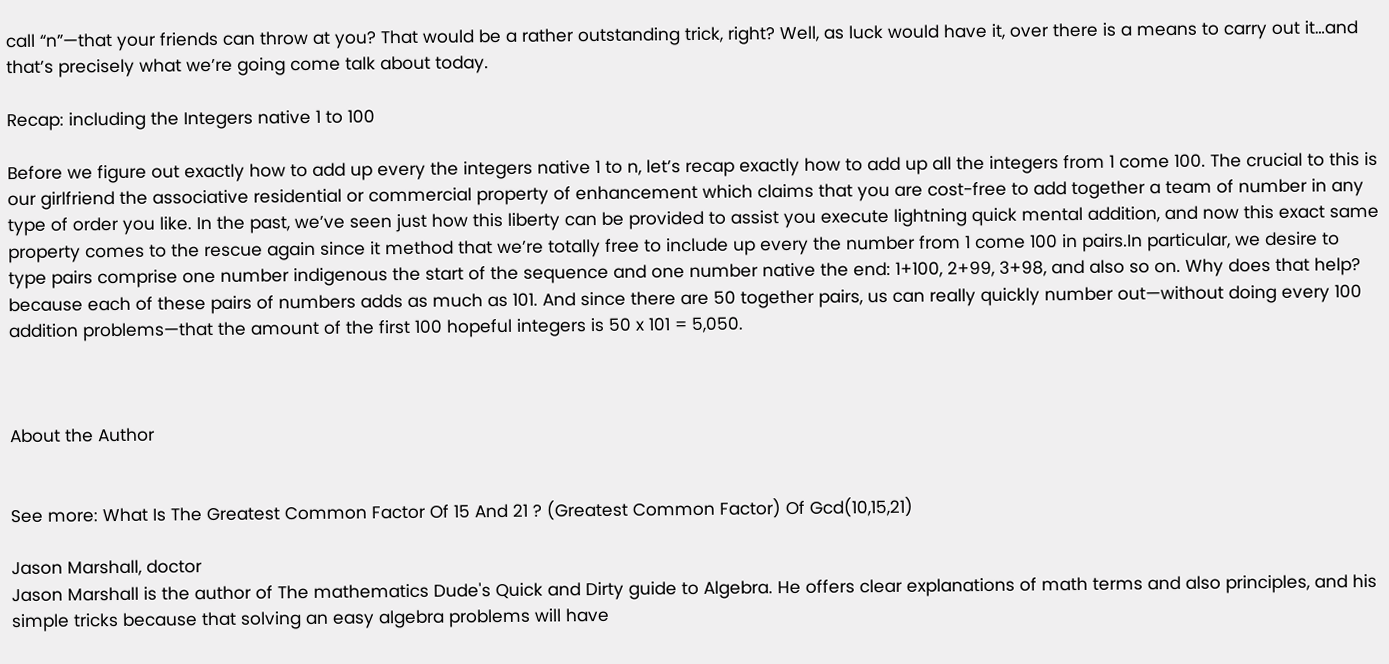call “n”—that your friends can throw at you? That would be a rather outstanding trick, right? Well, as luck would have it, over there is a means to carry out it…and that’s precisely what we’re going come talk about today.

Recap: including the Integers native 1 to 100

Before we figure out exactly how to add up every the integers native 1 to n, let’s recap exactly how to add up all the integers from 1 come 100. The crucial to this is our girlfriend the associative residential or commercial property of enhancement which claims that you are cost-free to add together a team of number in any type of order you like. In the past, we’ve seen just how this liberty can be provided to assist you execute lightning quick mental addition, and now this exact same property comes to the rescue again since it method that we’re totally free to include up every the number from 1 come 100 in pairs.In particular, we desire to type pairs comprise one number indigenous the start of the sequence and one number native the end: 1+100, 2+99, 3+98, and also so on. Why does that help? because each of these pairs of numbers adds as much as 101. And since there are 50 together pairs, us can really quickly number out—without doing every 100 addition problems—that the amount of the first 100 hopeful integers is 50 x 101 = 5,050.



About the Author


See more: What Is The Greatest Common Factor Of 15 And 21 ? (Greatest Common Factor) Of Gcd(10,15,21)

Jason Marshall, doctor
Jason Marshall is the author of The mathematics Dude's Quick and Dirty guide to Algebra. He offers clear explanations of math terms and also principles, and his simple tricks because that solving an easy algebra problems will have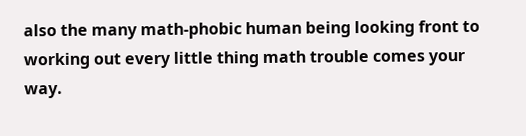also the many math-phobic human being looking front to working out every little thing math trouble comes your way.